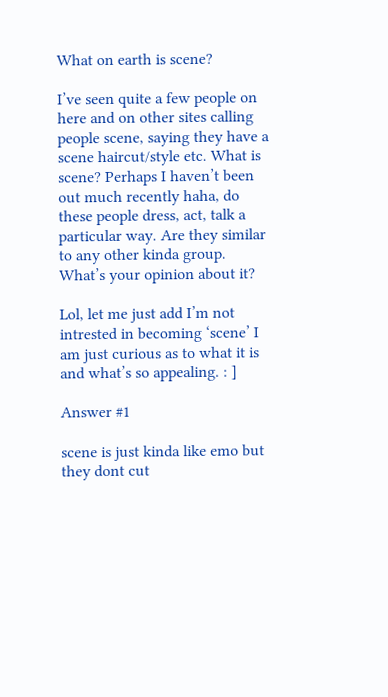What on earth is scene?

I’ve seen quite a few people on here and on other sites calling people scene, saying they have a scene haircut/style etc. What is scene? Perhaps I haven’t been out much recently haha, do these people dress, act, talk a particular way. Are they similar to any other kinda group. What’s your opinion about it?

Lol, let me just add I’m not intrested in becoming ‘scene’ I am just curious as to what it is and what’s so appealing. : ]

Answer #1

scene is just kinda like emo but they dont cut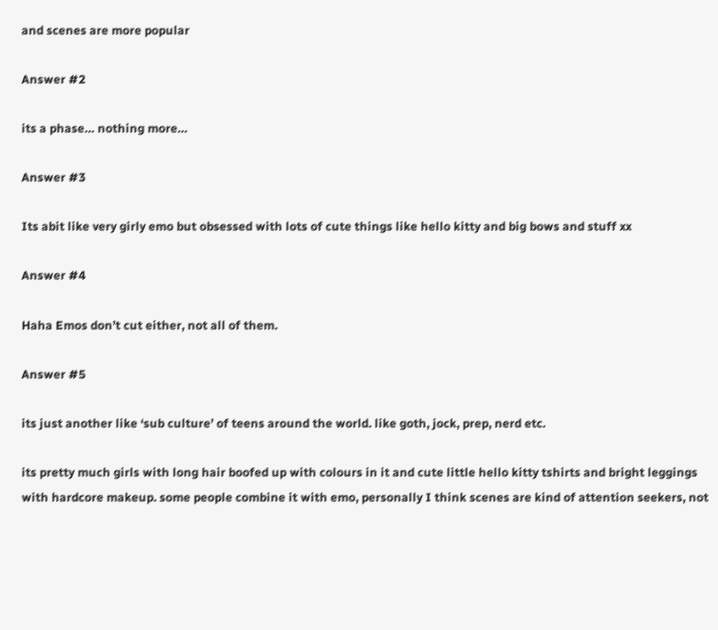and scenes are more popular

Answer #2

its a phase… nothing more…

Answer #3

Its abit like very girly emo but obsessed with lots of cute things like hello kitty and big bows and stuff xx

Answer #4

Haha Emos don’t cut either, not all of them.

Answer #5

its just another like ‘sub culture’ of teens around the world. like goth, jock, prep, nerd etc.

its pretty much girls with long hair boofed up with colours in it and cute little hello kitty tshirts and bright leggings with hardcore makeup. some people combine it with emo, personally I think scenes are kind of attention seekers, not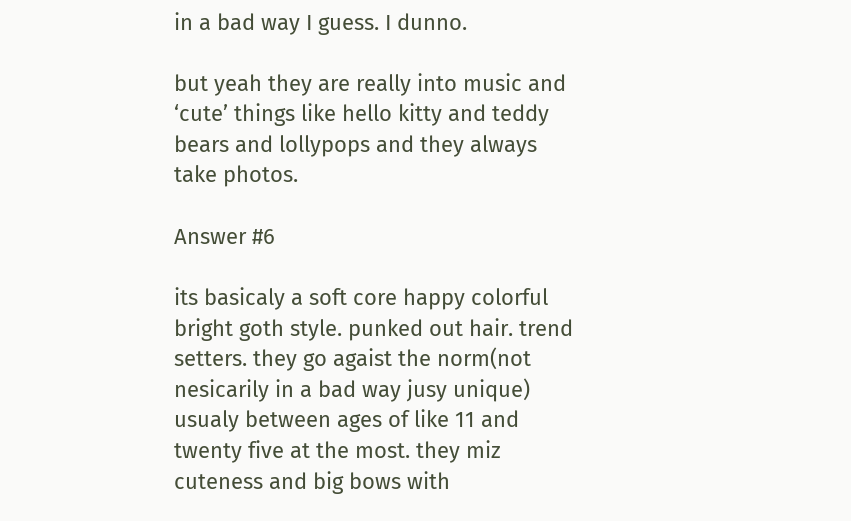in a bad way I guess. I dunno.

but yeah they are really into music and ‘cute’ things like hello kitty and teddy bears and lollypops and they always take photos.

Answer #6

its basicaly a soft core happy colorful bright goth style. punked out hair. trend setters. they go agaist the norm(not nesicarily in a bad way jusy unique) usualy between ages of like 11 and twenty five at the most. they miz cuteness and big bows with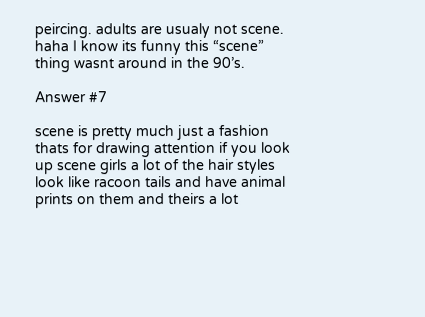peircing. adults are usualy not scene. haha I know its funny this “scene” thing wasnt around in the 90’s.

Answer #7

scene is pretty much just a fashion thats for drawing attention if you look up scene girls a lot of the hair styles look like racoon tails and have animal prints on them and theirs a lot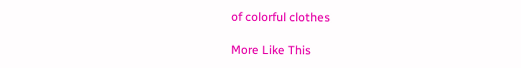of colorful clothes

More Like This